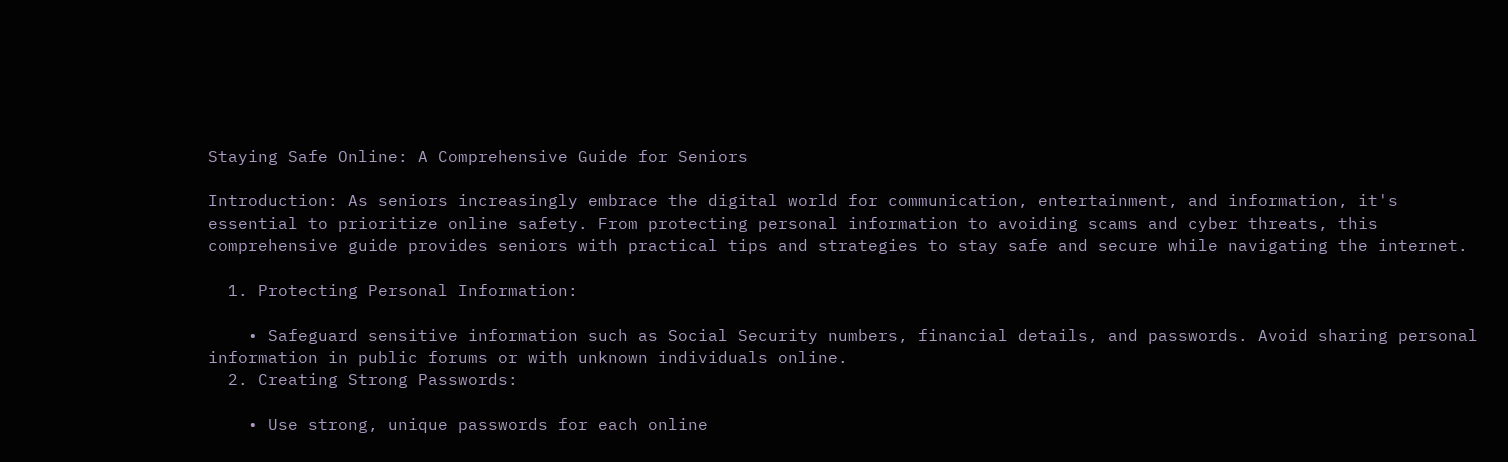Staying Safe Online: A Comprehensive Guide for Seniors

Introduction: As seniors increasingly embrace the digital world for communication, entertainment, and information, it's essential to prioritize online safety. From protecting personal information to avoiding scams and cyber threats, this comprehensive guide provides seniors with practical tips and strategies to stay safe and secure while navigating the internet.

  1. Protecting Personal Information:

    • Safeguard sensitive information such as Social Security numbers, financial details, and passwords. Avoid sharing personal information in public forums or with unknown individuals online.
  2. Creating Strong Passwords:

    • Use strong, unique passwords for each online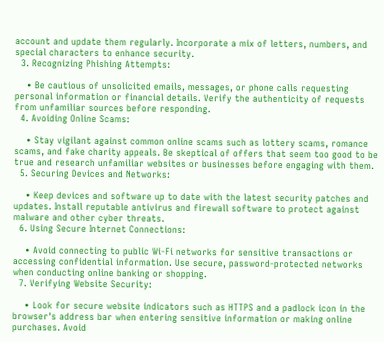account and update them regularly. Incorporate a mix of letters, numbers, and special characters to enhance security.
  3. Recognizing Phishing Attempts:

    • Be cautious of unsolicited emails, messages, or phone calls requesting personal information or financial details. Verify the authenticity of requests from unfamiliar sources before responding.
  4. Avoiding Online Scams:

    • Stay vigilant against common online scams such as lottery scams, romance scams, and fake charity appeals. Be skeptical of offers that seem too good to be true and research unfamiliar websites or businesses before engaging with them.
  5. Securing Devices and Networks:

    • Keep devices and software up to date with the latest security patches and updates. Install reputable antivirus and firewall software to protect against malware and other cyber threats.
  6. Using Secure Internet Connections:

    • Avoid connecting to public Wi-Fi networks for sensitive transactions or accessing confidential information. Use secure, password-protected networks when conducting online banking or shopping.
  7. Verifying Website Security:

    • Look for secure website indicators such as HTTPS and a padlock icon in the browser's address bar when entering sensitive information or making online purchases. Avoid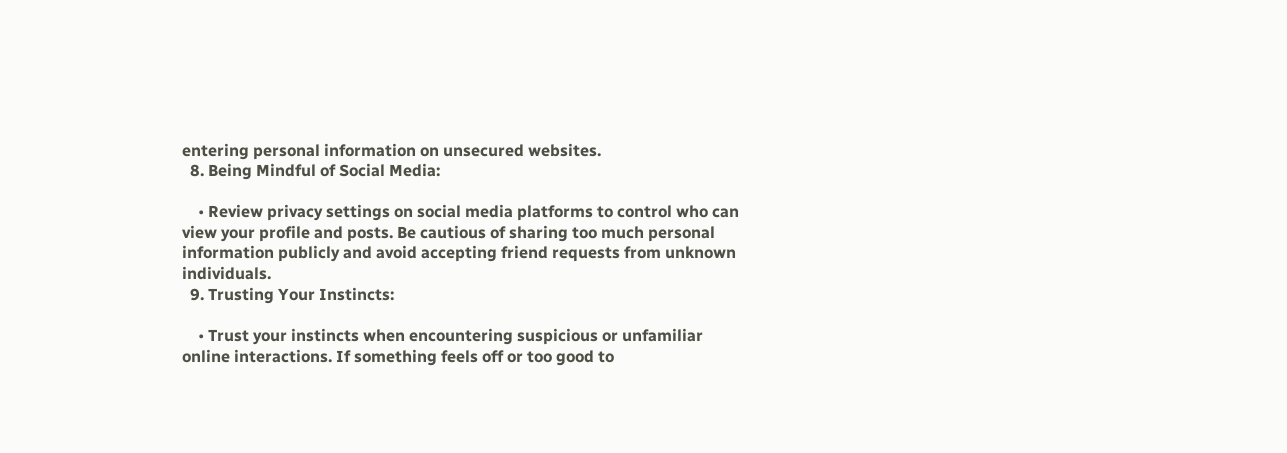entering personal information on unsecured websites.
  8. Being Mindful of Social Media:

    • Review privacy settings on social media platforms to control who can view your profile and posts. Be cautious of sharing too much personal information publicly and avoid accepting friend requests from unknown individuals.
  9. Trusting Your Instincts:

    • Trust your instincts when encountering suspicious or unfamiliar online interactions. If something feels off or too good to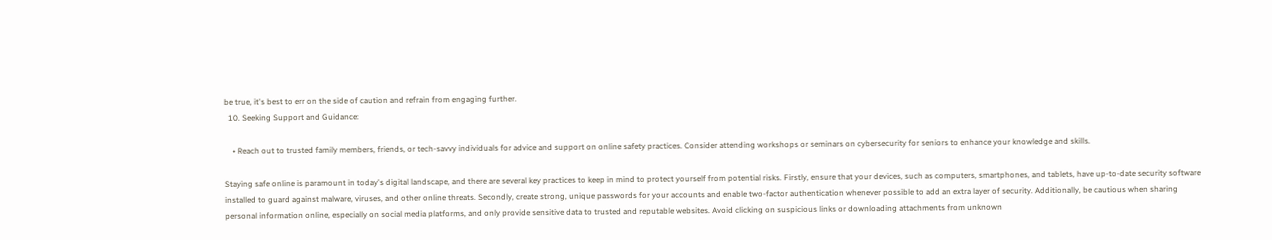be true, it's best to err on the side of caution and refrain from engaging further.
  10. Seeking Support and Guidance:

    • Reach out to trusted family members, friends, or tech-savvy individuals for advice and support on online safety practices. Consider attending workshops or seminars on cybersecurity for seniors to enhance your knowledge and skills.

Staying safe online is paramount in today's digital landscape, and there are several key practices to keep in mind to protect yourself from potential risks. Firstly, ensure that your devices, such as computers, smartphones, and tablets, have up-to-date security software installed to guard against malware, viruses, and other online threats. Secondly, create strong, unique passwords for your accounts and enable two-factor authentication whenever possible to add an extra layer of security. Additionally, be cautious when sharing personal information online, especially on social media platforms, and only provide sensitive data to trusted and reputable websites. Avoid clicking on suspicious links or downloading attachments from unknown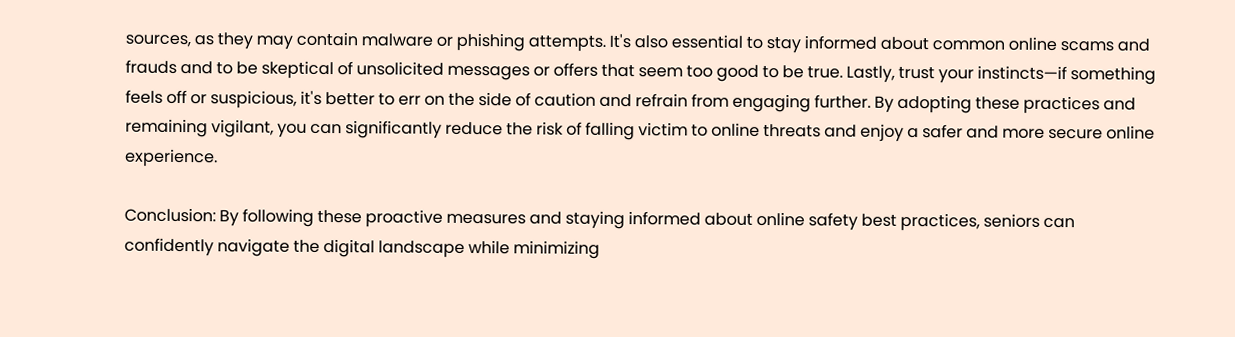sources, as they may contain malware or phishing attempts. It's also essential to stay informed about common online scams and frauds and to be skeptical of unsolicited messages or offers that seem too good to be true. Lastly, trust your instincts—if something feels off or suspicious, it's better to err on the side of caution and refrain from engaging further. By adopting these practices and remaining vigilant, you can significantly reduce the risk of falling victim to online threats and enjoy a safer and more secure online experience.

Conclusion: By following these proactive measures and staying informed about online safety best practices, seniors can confidently navigate the digital landscape while minimizing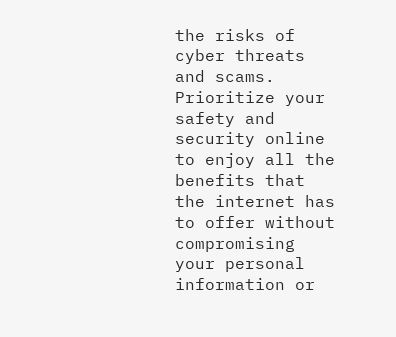the risks of cyber threats and scams. Prioritize your safety and security online to enjoy all the benefits that the internet has to offer without compromising your personal information or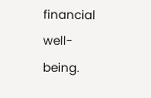financial well-being.